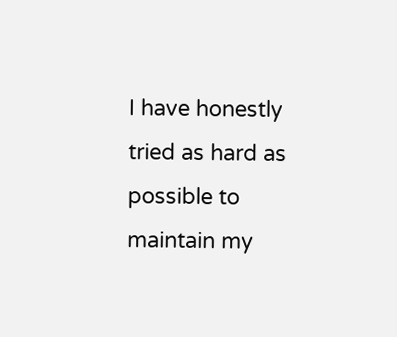I have honestly tried as hard as possible to maintain my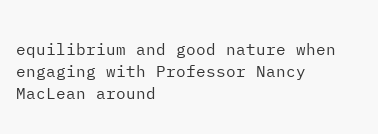equilibrium and good nature when engaging with Professor Nancy MacLean around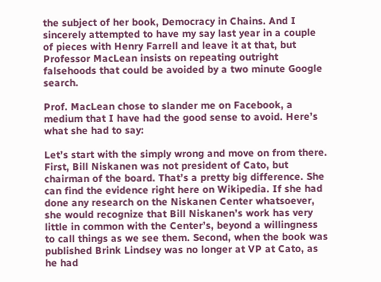the subject of her book, Democracy in Chains. And I sincerely attempted to have my say last year in a couple of pieces with Henry Farrell and leave it at that, but Professor MacLean insists on repeating outright falsehoods that could be avoided by a two minute Google search.

Prof. MacLean chose to slander me on Facebook, a medium that I have had the good sense to avoid. Here’s what she had to say:

Let’s start with the simply wrong and move on from there. First, Bill Niskanen was not president of Cato, but chairman of the board. That’s a pretty big difference. She can find the evidence right here on Wikipedia. If she had done any research on the Niskanen Center whatsoever, she would recognize that Bill Niskanen’s work has very little in common with the Center’s, beyond a willingness to call things as we see them. Second, when the book was published Brink Lindsey was no longer at VP at Cato, as he had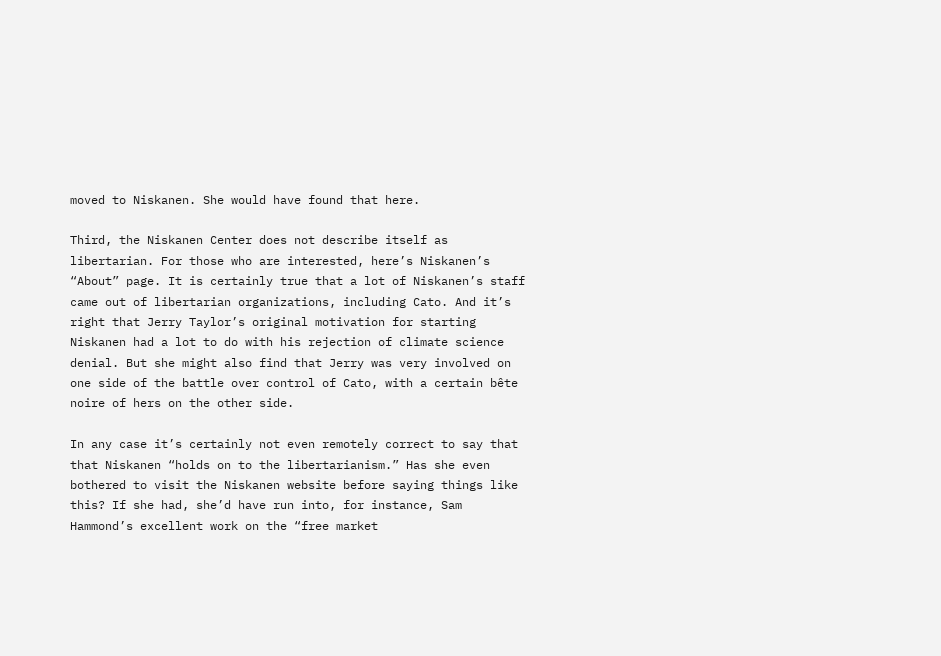moved to Niskanen. She would have found that here.

Third, the Niskanen Center does not describe itself as libertarian. For those who are interested, here’s Niskanen’s “About” page. It is certainly true that a lot of Niskanen’s staff came out of libertarian organizations, including Cato. And it’s right that Jerry Taylor’s original motivation for starting Niskanen had a lot to do with his rejection of climate science denial. But she might also find that Jerry was very involved on one side of the battle over control of Cato, with a certain bête noire of hers on the other side.

In any case it’s certainly not even remotely correct to say that that Niskanen “holds on to the libertarianism.” Has she even bothered to visit the Niskanen website before saying things like this? If she had, she’d have run into, for instance, Sam Hammond’s excellent work on the “free market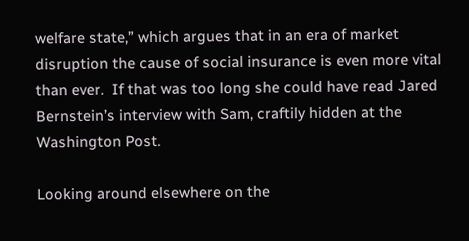welfare state,” which argues that in an era of market disruption the cause of social insurance is even more vital than ever.  If that was too long she could have read Jared Bernstein’s interview with Sam, craftily hidden at the Washington Post.

Looking around elsewhere on the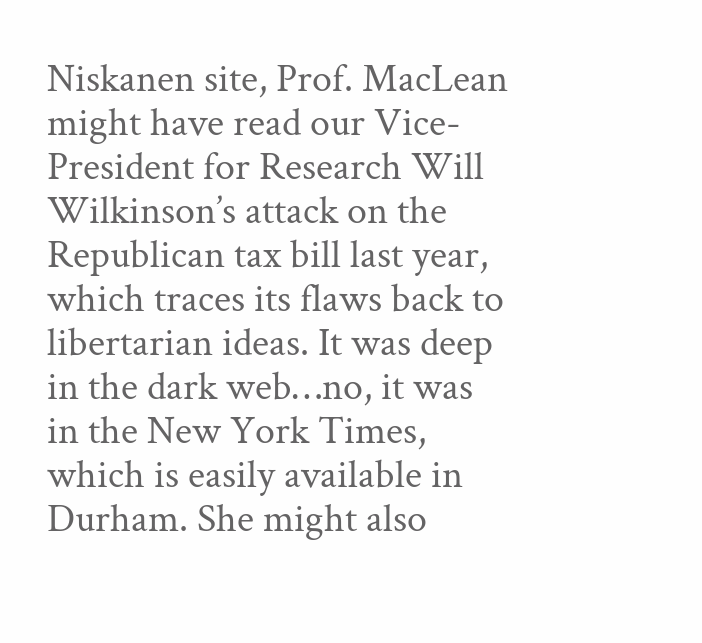Niskanen site, Prof. MacLean might have read our Vice-President for Research Will Wilkinson’s attack on the Republican tax bill last year, which traces its flaws back to libertarian ideas. It was deep in the dark web…no, it was in the New York Times, which is easily available in Durham. She might also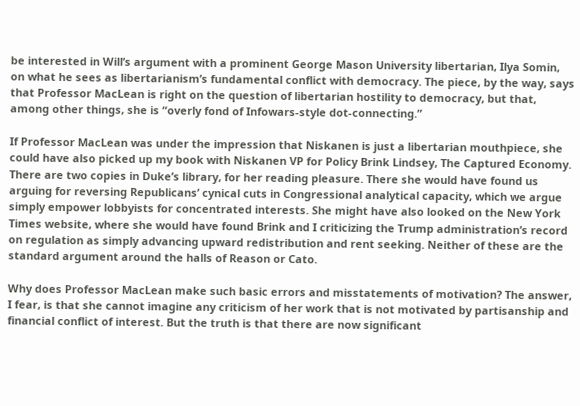be interested in Will’s argument with a prominent George Mason University libertarian, Ilya Somin, on what he sees as libertarianism’s fundamental conflict with democracy. The piece, by the way, says that Professor MacLean is right on the question of libertarian hostility to democracy, but that, among other things, she is “overly fond of Infowars-style dot-connecting.”

If Professor MacLean was under the impression that Niskanen is just a libertarian mouthpiece, she could have also picked up my book with Niskanen VP for Policy Brink Lindsey, The Captured Economy. There are two copies in Duke’s library, for her reading pleasure. There she would have found us arguing for reversing Republicans’ cynical cuts in Congressional analytical capacity, which we argue simply empower lobbyists for concentrated interests. She might have also looked on the New York Times website, where she would have found Brink and I criticizing the Trump administration’s record on regulation as simply advancing upward redistribution and rent seeking. Neither of these are the standard argument around the halls of Reason or Cato.

Why does Professor MacLean make such basic errors and misstatements of motivation? The answer, I fear, is that she cannot imagine any criticism of her work that is not motivated by partisanship and financial conflict of interest. But the truth is that there are now significant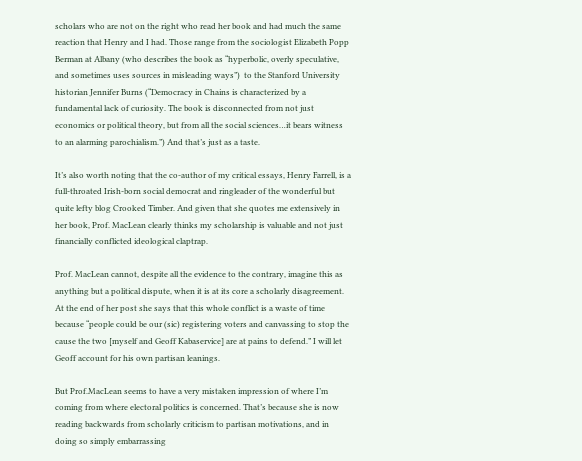scholars who are not on the right who read her book and had much the same reaction that Henry and I had. Those range from the sociologist Elizabeth Popp Berman at Albany (who describes the book as “hyperbolic, overly speculative, and sometimes uses sources in misleading ways”)  to the Stanford University historian Jennifer Burns (“Democracy in Chains is characterized by a fundamental lack of curiosity. The book is disconnected from not just economics or political theory, but from all the social sciences…it bears witness to an alarming parochialism.”) And that’s just as a taste.

It’s also worth noting that the co-author of my critical essays, Henry Farrell, is a full-throated Irish-born social democrat and ringleader of the wonderful but quite lefty blog Crooked Timber. And given that she quotes me extensively in her book, Prof. MacLean clearly thinks my scholarship is valuable and not just financially conflicted ideological claptrap.

Prof. MacLean cannot, despite all the evidence to the contrary, imagine this as anything but a political dispute, when it is at its core a scholarly disagreement. At the end of her post she says that this whole conflict is a waste of time because “people could be our (sic) registering voters and canvassing to stop the cause the two [myself and Geoff Kabaservice] are at pains to defend.” I will let Geoff account for his own partisan leanings.

But Prof.MacLean seems to have a very mistaken impression of where I’m coming from where electoral politics is concerned. That’s because she is now reading backwards from scholarly criticism to partisan motivations, and in doing so simply embarrassing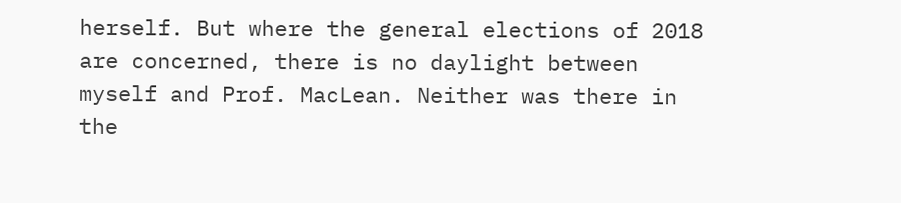herself. But where the general elections of 2018 are concerned, there is no daylight between myself and Prof. MacLean. Neither was there in the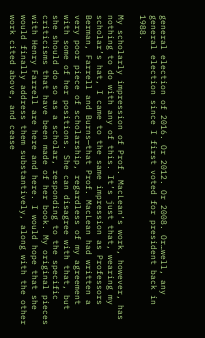general election of 2016. Or 2012. Or 2008. Or…well, any general election since I first voted for president back in 1988.

My scholarly impression of Prof. MacLean’s work, however, has nothing to do with any of this. It’s just that, wearing my scholar’s hat, I came to the same impression as Professors Berman, Farrell and Burns—that Prof. MacLean had written a very poor piece of scholarship, regardless of my agreement with some of her positions. She can disagree with that, but she should do so as a scholar, responding to the specific criticisms that have been made of her book. My original pieces with Henry Farrell are here and here. I would hope that she would finally address them substantively, along with the other work cited above, and cease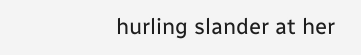hurling slander at her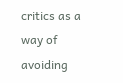critics as a way of avoiding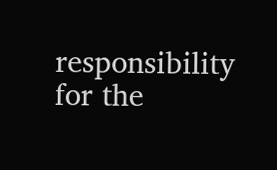responsibility for the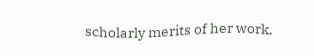scholarly merits of her work.